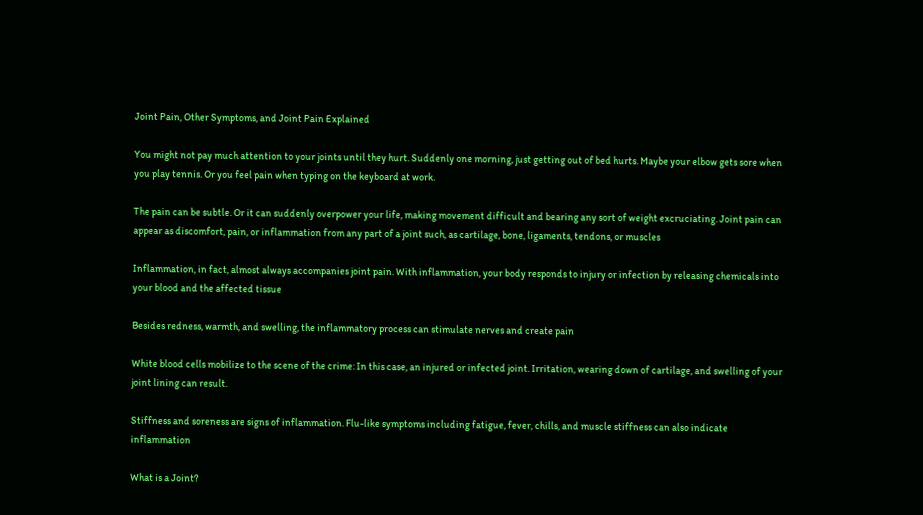Joint Pain, Other Symptoms, and Joint Pain Explained

You might not pay much attention to your joints until they hurt. Suddenly one morning, just getting out of bed hurts. Maybe your elbow gets sore when you play tennis. Or you feel pain when typing on the keyboard at work.

The pain can be subtle. Or it can suddenly overpower your life, making movement difficult and bearing any sort of weight excruciating. Joint pain can appear as discomfort, pain, or inflammation from any part of a joint such, as cartilage, bone, ligaments, tendons, or muscles

Inflammation, in fact, almost always accompanies joint pain. With inflammation, your body responds to injury or infection by releasing chemicals into your blood and the affected tissue

Besides redness, warmth, and swelling, the inflammatory process can stimulate nerves and create pain

White blood cells mobilize to the scene of the crime: In this case, an injured or infected joint. Irritation, wearing down of cartilage, and swelling of your joint lining can result.

Stiffness and soreness are signs of inflammation. Flu-like symptoms including fatigue, fever, chills, and muscle stiffness can also indicate inflammation

What is a Joint?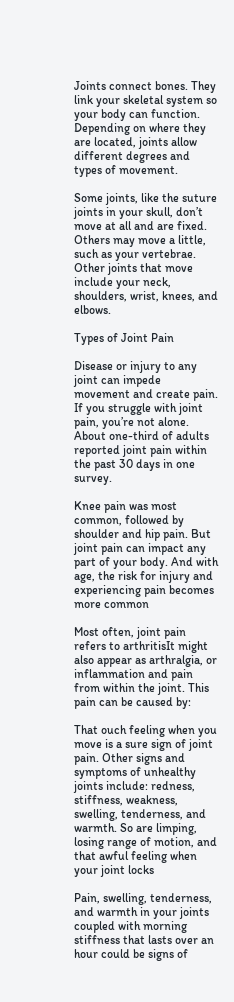Joints connect bones. They link your skeletal system so your body can function. Depending on where they are located, joints allow different degrees and types of movement.

Some joints, like the suture joints in your skull, don’t move at all and are fixed. Others may move a little, such as your vertebrae. Other joints that move include your neck, shoulders, wrist, knees, and elbows.

Types of Joint Pain

Disease or injury to any joint can impede movement and create pain. If you struggle with joint pain, you’re not alone. About one-third of adults reported joint pain within the past 30 days in one survey.

Knee pain was most common, followed by shoulder and hip pain. But joint pain can impact any part of your body. And with age, the risk for injury and experiencing pain becomes more common

Most often, joint pain refers to arthritisIt might also appear as arthralgia, or inflammation and pain from within the joint. This pain can be caused by:

That ouch feeling when you move is a sure sign of joint pain. Other signs and symptoms of unhealthy joints include: redness, stiffness, weakness, swelling, tenderness, and warmth. So are limping, losing range of motion, and that awful feeling when your joint locks

Pain, swelling, tenderness, and warmth in your joints coupled with morning stiffness that lasts over an hour could be signs of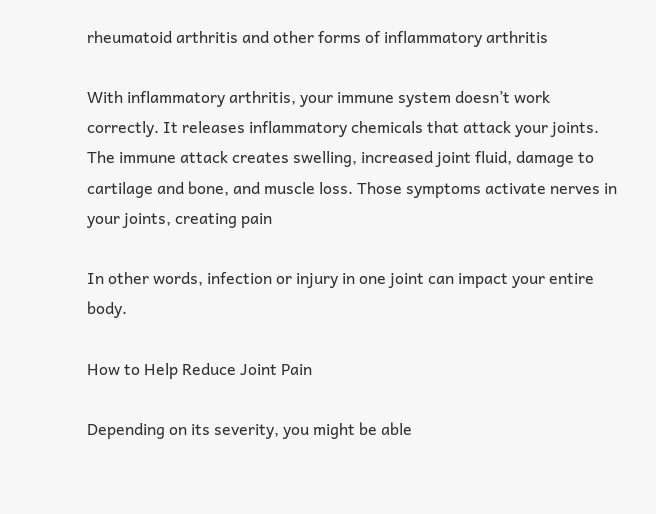rheumatoid arthritis and other forms of inflammatory arthritis

With inflammatory arthritis, your immune system doesn’t work correctly. It releases inflammatory chemicals that attack your joints. The immune attack creates swelling, increased joint fluid, damage to cartilage and bone, and muscle loss. Those symptoms activate nerves in your joints, creating pain

In other words, infection or injury in one joint can impact your entire body.

How to Help Reduce Joint Pain

Depending on its severity, you might be able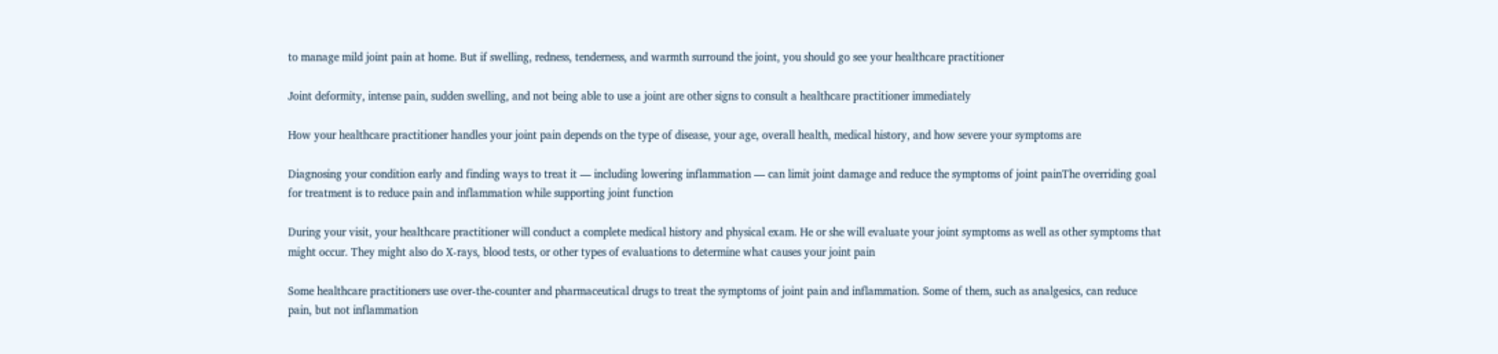to manage mild joint pain at home. But if swelling, redness, tenderness, and warmth surround the joint, you should go see your healthcare practitioner

Joint deformity, intense pain, sudden swelling, and not being able to use a joint are other signs to consult a healthcare practitioner immediately

How your healthcare practitioner handles your joint pain depends on the type of disease, your age, overall health, medical history, and how severe your symptoms are

Diagnosing your condition early and finding ways to treat it — including lowering inflammation — can limit joint damage and reduce the symptoms of joint painThe overriding goal for treatment is to reduce pain and inflammation while supporting joint function

During your visit, your healthcare practitioner will conduct a complete medical history and physical exam. He or she will evaluate your joint symptoms as well as other symptoms that might occur. They might also do X-rays, blood tests, or other types of evaluations to determine what causes your joint pain

Some healthcare practitioners use over-the-counter and pharmaceutical drugs to treat the symptoms of joint pain and inflammation. Some of them, such as analgesics, can reduce pain, but not inflammation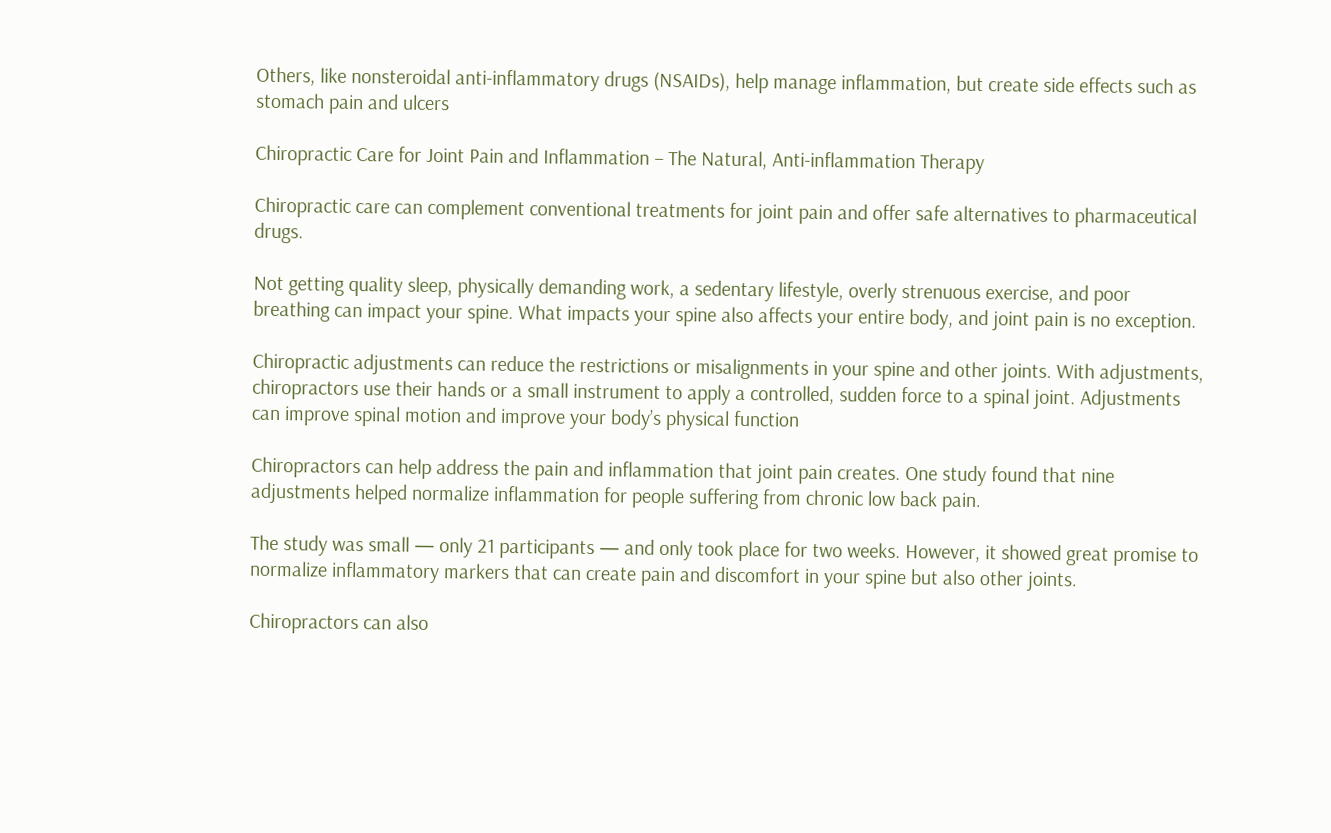Others, like nonsteroidal anti-inflammatory drugs (NSAIDs), help manage inflammation, but create side effects such as stomach pain and ulcers

Chiropractic Care for Joint Pain and Inflammation – The Natural, Anti-inflammation Therapy

Chiropractic care can complement conventional treatments for joint pain and offer safe alternatives to pharmaceutical drugs.

Not getting quality sleep, physically demanding work, a sedentary lifestyle, overly strenuous exercise, and poor breathing can impact your spine. What impacts your spine also affects your entire body, and joint pain is no exception.

Chiropractic adjustments can reduce the restrictions or misalignments in your spine and other joints. With adjustments, chiropractors use their hands or a small instrument to apply a controlled, sudden force to a spinal joint. Adjustments can improve spinal motion and improve your body’s physical function

Chiropractors can help address the pain and inflammation that joint pain creates. One study found that nine adjustments helped normalize inflammation for people suffering from chronic low back pain.

The study was small — only 21 participants — and only took place for two weeks. However, it showed great promise to normalize inflammatory markers that can create pain and discomfort in your spine but also other joints.

Chiropractors can also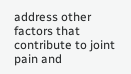address other factors that contribute to joint pain and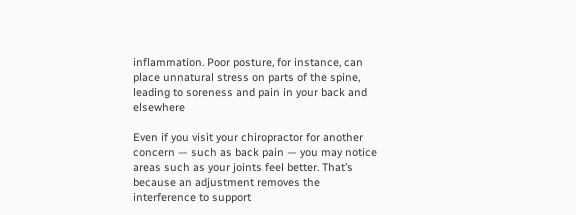inflammation. Poor posture, for instance, can place unnatural stress on parts of the spine, leading to soreness and pain in your back and elsewhere

Even if you visit your chiropractor for another concern — such as back pain — you may notice areas such as your joints feel better. That’s because an adjustment removes the interference to support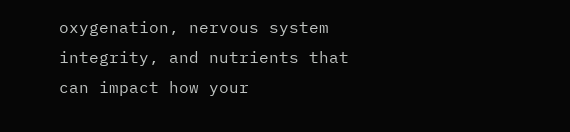oxygenation, nervous system integrity, and nutrients that can impact how your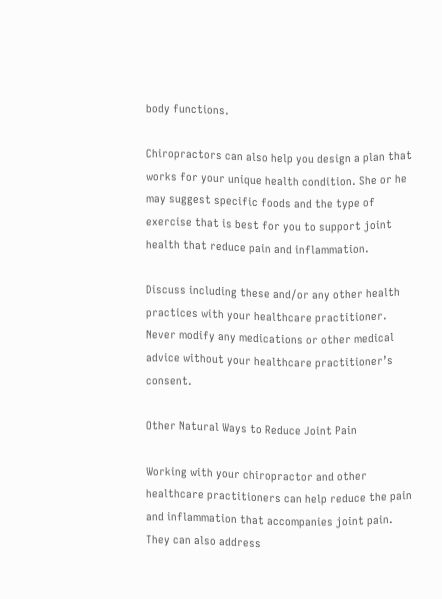body functions.

Chiropractors can also help you design a plan that works for your unique health condition. She or he may suggest specific foods and the type of exercise that is best for you to support joint health that reduce pain and inflammation.

Discuss including these and/or any other health practices with your healthcare practitioner. Never modify any medications or other medical advice without your healthcare practitioner’s consent.

Other Natural Ways to Reduce Joint Pain

Working with your chiropractor and other healthcare practitioners can help reduce the pain and inflammation that accompanies joint pain. They can also address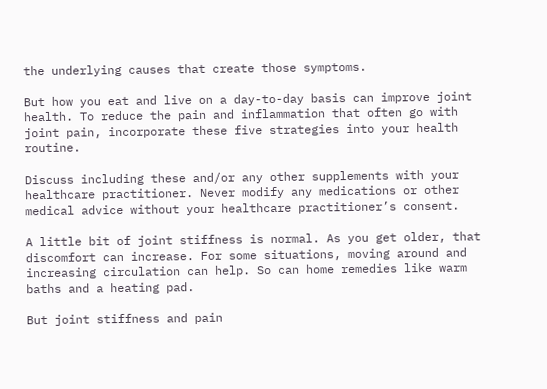the underlying causes that create those symptoms.

But how you eat and live on a day-to-day basis can improve joint health. To reduce the pain and inflammation that often go with joint pain, incorporate these five strategies into your health routine.

Discuss including these and/or any other supplements with your healthcare practitioner. Never modify any medications or other medical advice without your healthcare practitioner’s consent.

A little bit of joint stiffness is normal. As you get older, that discomfort can increase. For some situations, moving around and increasing circulation can help. So can home remedies like warm baths and a heating pad.

But joint stiffness and pain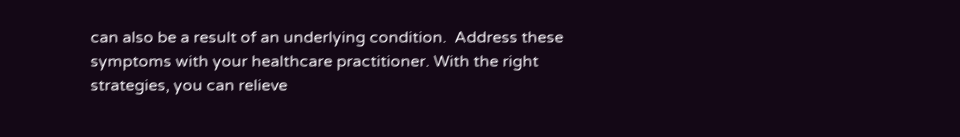can also be a result of an underlying condition.  Address these symptoms with your healthcare practitioner. With the right strategies, you can relieve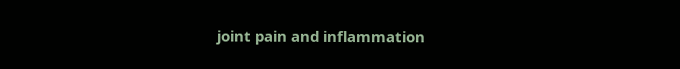joint pain and inflammation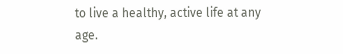to live a healthy, active life at any age.